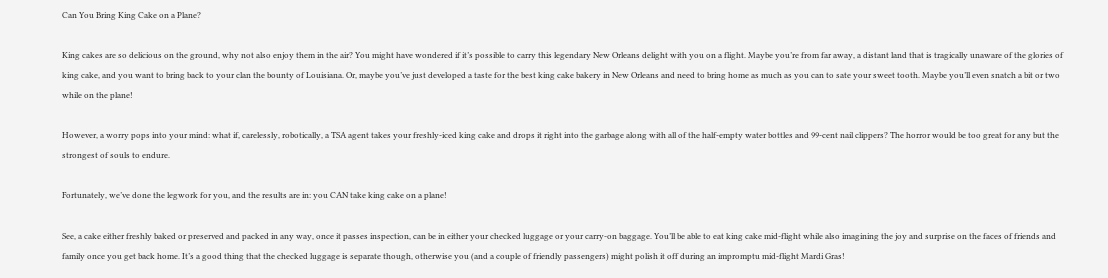Can You Bring King Cake on a Plane?

King cakes are so delicious on the ground, why not also enjoy them in the air? You might have wondered if it’s possible to carry this legendary New Orleans delight with you on a flight. Maybe you’re from far away, a distant land that is tragically unaware of the glories of king cake, and you want to bring back to your clan the bounty of Louisiana. Or, maybe you’ve just developed a taste for the best king cake bakery in New Orleans and need to bring home as much as you can to sate your sweet tooth. Maybe you’ll even snatch a bit or two while on the plane!

However, a worry pops into your mind: what if, carelessly, robotically, a TSA agent takes your freshly-iced king cake and drops it right into the garbage along with all of the half-empty water bottles and 99-cent nail clippers? The horror would be too great for any but the strongest of souls to endure.

Fortunately, we’ve done the legwork for you, and the results are in: you CAN take king cake on a plane!

See, a cake either freshly baked or preserved and packed in any way, once it passes inspection, can be in either your checked luggage or your carry-on baggage. You’ll be able to eat king cake mid-flight while also imagining the joy and surprise on the faces of friends and family once you get back home. It’s a good thing that the checked luggage is separate though, otherwise you (and a couple of friendly passengers) might polish it off during an impromptu mid-flight Mardi Gras!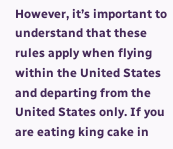However, it’s important to understand that these rules apply when flying within the United States and departing from the United States only. If you are eating king cake in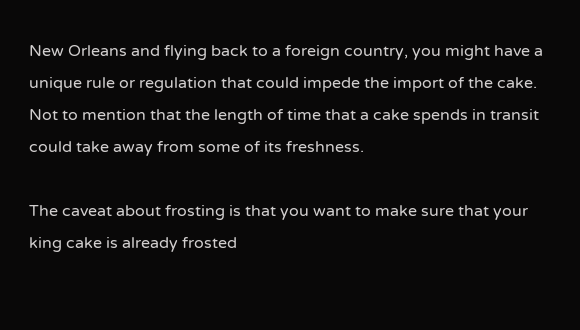New Orleans and flying back to a foreign country, you might have a unique rule or regulation that could impede the import of the cake. Not to mention that the length of time that a cake spends in transit could take away from some of its freshness.

The caveat about frosting is that you want to make sure that your king cake is already frosted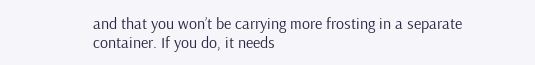and that you won’t be carrying more frosting in a separate container. If you do, it needs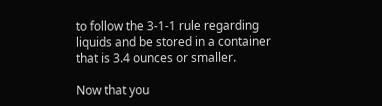to follow the 3-1-1 rule regarding liquids and be stored in a container that is 3.4 ounces or smaller.

Now that you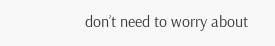don’t need to worry about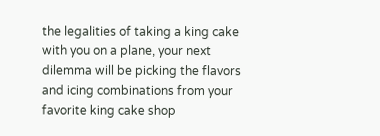the legalities of taking a king cake with you on a plane, your next dilemma will be picking the flavors and icing combinations from your favorite king cake shop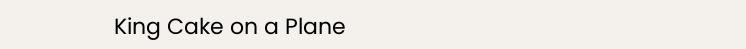King Cake on a Plane